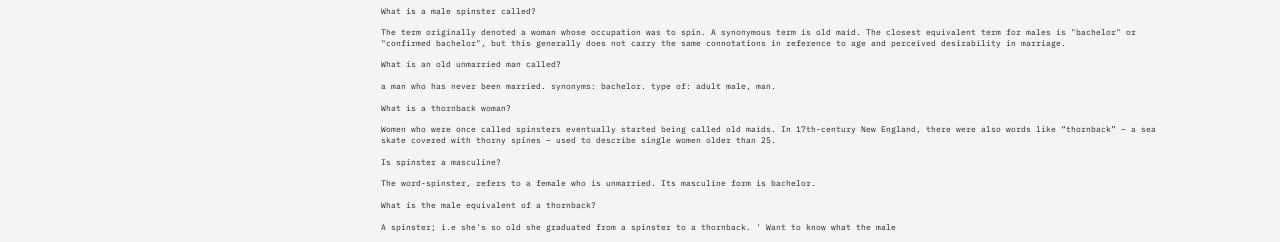What is a male spinster called?

The term originally denoted a woman whose occupation was to spin. A synonymous term is old maid. The closest equivalent term for males is "bachelor" or "confirmed bachelor", but this generally does not carry the same connotations in reference to age and perceived desirability in marriage.

What is an old unmarried man called?

a man who has never been married. synonyms: bachelor. type of: adult male, man.

What is a thornback woman?

Women who were once called spinsters eventually started being called old maids. In 17th-century New England, there were also words like “thornback” – a sea skate covered with thorny spines – used to describe single women older than 25.

Is spinster a masculine?

The word-spinster, refers to a female who is unmarried. Its masculine form is bachelor.

What is the male equivalent of a thornback?

A spinster; i.e she's so old she graduated from a spinster to a thornback. ' Want to know what the male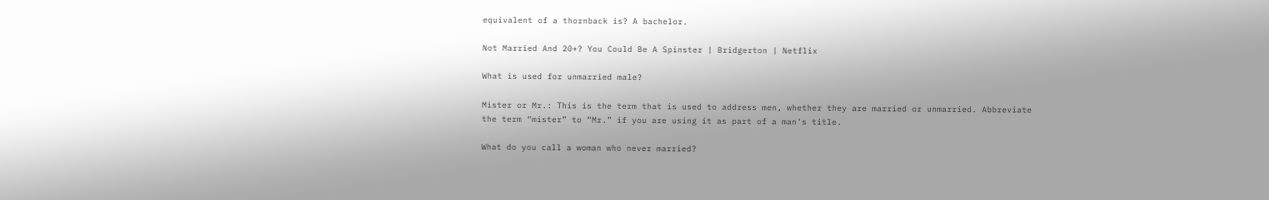equivalent of a thornback is? A bachelor.

Not Married And 20+? You Could Be A Spinster | Bridgerton | Netflix

What is used for unmarried male?

Mister or Mr.: This is the term that is used to address men, whether they are married or unmarried. Abbreviate the term “mister” to “Mr.” if you are using it as part of a man's title.

What do you call a woman who never married?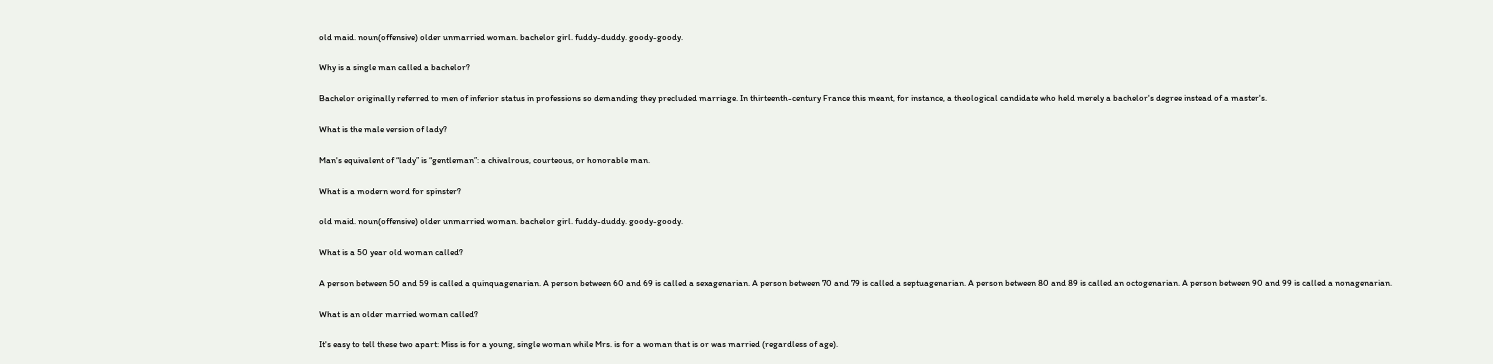old maid. noun(offensive) older unmarried woman. bachelor girl. fuddy-duddy. goody-goody.

Why is a single man called a bachelor?

Bachelor originally referred to men of inferior status in professions so demanding they precluded marriage. In thirteenth-century France this meant, for instance, a theological candidate who held merely a bachelor's degree instead of a master's.

What is the male version of lady?

Man's equivalent of “lady” is “gentleman”: a chivalrous, courteous, or honorable man.

What is a modern word for spinster?

old maid. noun(offensive) older unmarried woman. bachelor girl. fuddy-duddy. goody-goody.

What is a 50 year old woman called?

A person between 50 and 59 is called a quinquagenarian. A person between 60 and 69 is called a sexagenarian. A person between 70 and 79 is called a septuagenarian. A person between 80 and 89 is called an octogenarian. A person between 90 and 99 is called a nonagenarian.

What is an older married woman called?

It's easy to tell these two apart: Miss is for a young, single woman while Mrs. is for a woman that is or was married (regardless of age).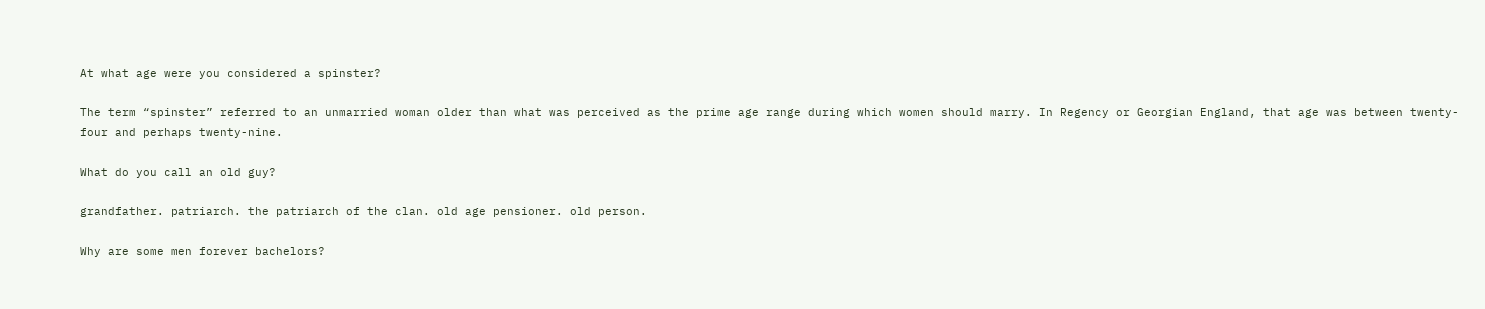At what age were you considered a spinster?

The term “spinster” referred to an unmarried woman older than what was perceived as the prime age range during which women should marry. In Regency or Georgian England, that age was between twenty-four and perhaps twenty-nine.

What do you call an old guy?

grandfather. patriarch. the patriarch of the clan. old age pensioner. old person.

Why are some men forever bachelors?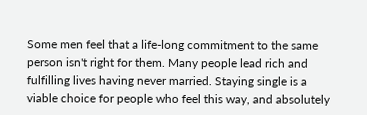Some men feel that a life-long commitment to the same person isn't right for them. Many people lead rich and fulfilling lives having never married. Staying single is a viable choice for people who feel this way, and absolutely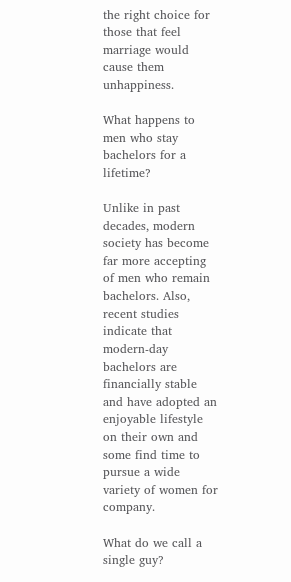the right choice for those that feel marriage would cause them unhappiness.

What happens to men who stay bachelors for a lifetime?

Unlike in past decades, modern society has become far more accepting of men who remain bachelors. Also, recent studies indicate that modern-day bachelors are financially stable and have adopted an enjoyable lifestyle on their own and some find time to pursue a wide variety of women for company.

What do we call a single guy?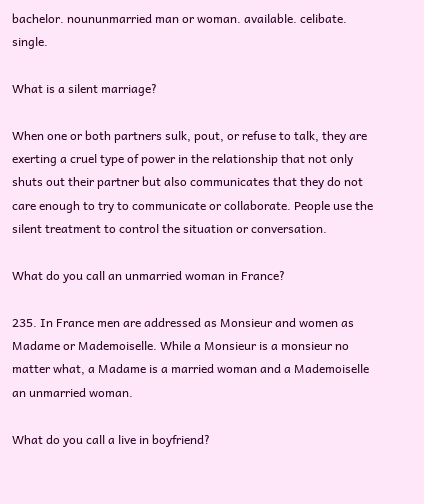bachelor. noununmarried man or woman. available. celibate. single.

What is a silent marriage?

When one or both partners sulk, pout, or refuse to talk, they are exerting a cruel type of power in the relationship that not only shuts out their partner but also communicates that they do not care enough to try to communicate or collaborate. People use the silent treatment to control the situation or conversation.

What do you call an unmarried woman in France?

235. In France men are addressed as Monsieur and women as Madame or Mademoiselle. While a Monsieur is a monsieur no matter what, a Madame is a married woman and a Mademoiselle an unmarried woman.

What do you call a live in boyfriend?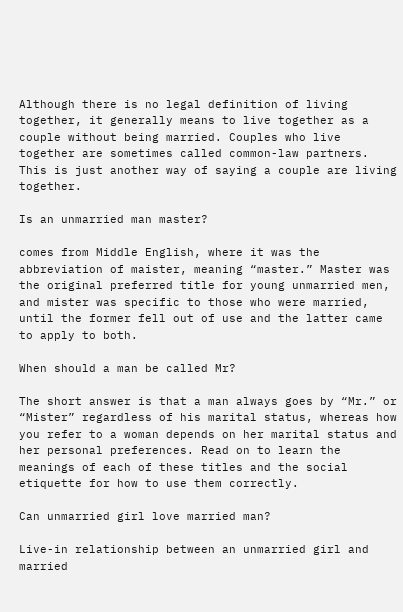Although there is no legal definition of living together, it generally means to live together as a couple without being married. Couples who live together are sometimes called common-law partners. This is just another way of saying a couple are living together.

Is an unmarried man master?

comes from Middle English, where it was the abbreviation of maister, meaning “master.” Master was the original preferred title for young unmarried men, and mister was specific to those who were married, until the former fell out of use and the latter came to apply to both.

When should a man be called Mr?

The short answer is that a man always goes by “Mr.” or “Mister” regardless of his marital status, whereas how you refer to a woman depends on her marital status and her personal preferences. Read on to learn the meanings of each of these titles and the social etiquette for how to use them correctly.

Can unmarried girl love married man?

Live-in relationship between an unmarried girl and married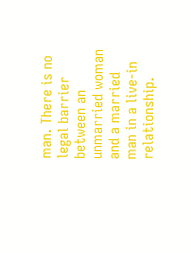man. There is no legal barrier between an unmarried woman and a married man in a live-in relationship.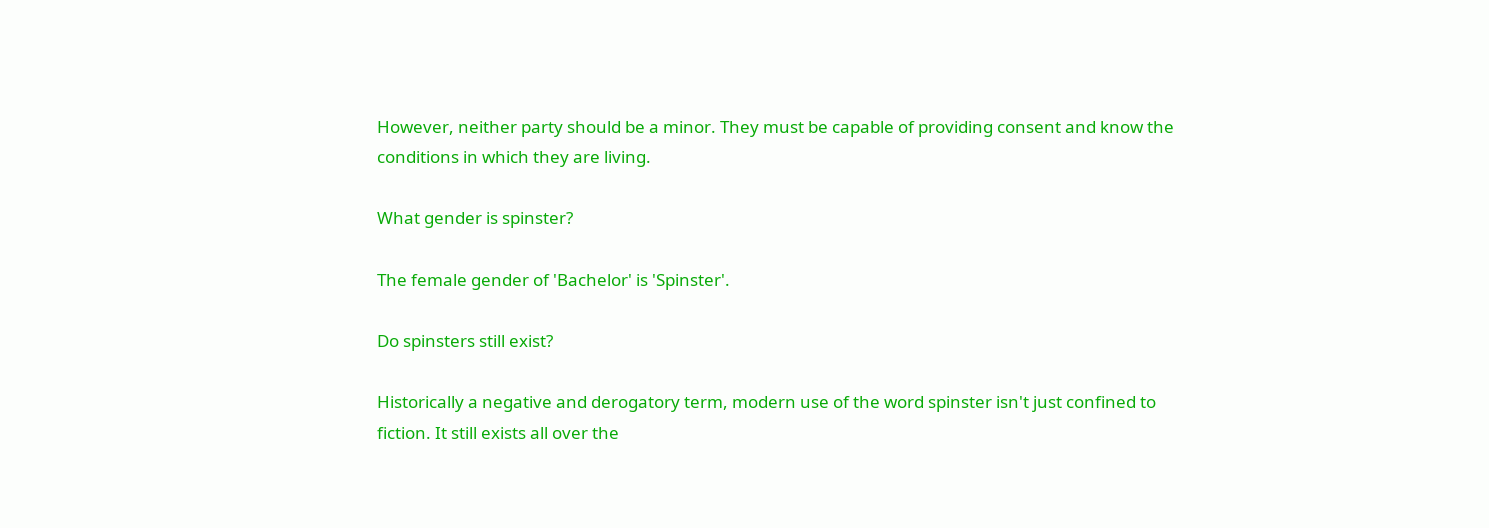However, neither party should be a minor. They must be capable of providing consent and know the conditions in which they are living.

What gender is spinster?

The female gender of 'Bachelor' is 'Spinster'.

Do spinsters still exist?

Historically a negative and derogatory term, modern use of the word spinster isn't just confined to fiction. It still exists all over the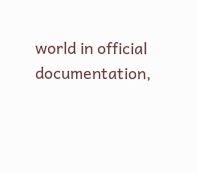world in official documentation,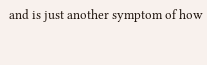and is just another symptom of how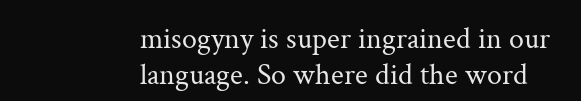misogyny is super ingrained in our language. So where did the word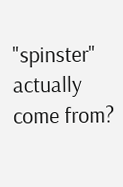"spinster" actually come from?